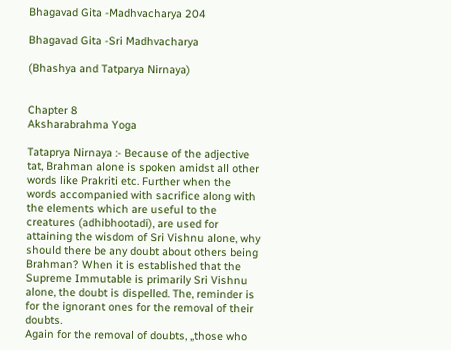Bhagavad Gita -Madhvacharya 204

Bhagavad Gita -Sri Madhvacharya

(Bhashya and Tatparya Nirnaya)


Chapter 8
Aksharabrahma Yoga

Tataprya Nirnaya :- Because of the adjective tat, Brahman alone is spoken amidst all other words like Prakriti etc. Further when the words accompanied with sacrifice along with the elements which are useful to the creatures (adhibhootadi), are used for attaining the wisdom of Sri Vishnu alone, why should there be any doubt about others being Brahman? When it is established that the Supreme Immutable is primarily Sri Vishnu alone, the doubt is dispelled. The, reminder is for the ignorant ones for the removal of their doubts.
Again for the removal of doubts, „those who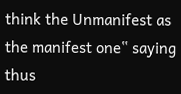think the Unmanifest as the manifest one‟ saying thus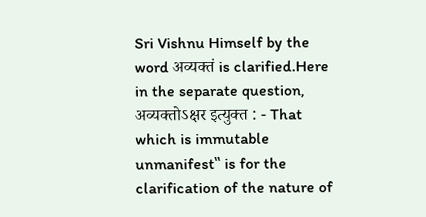Sri Vishnu Himself by the word अव्यक्तं is clarified.Here in the separate question, अव्यक्तोऽक्षर इत्युक्त : - That which is immutable unmanifest‟ is for the clarification of the nature of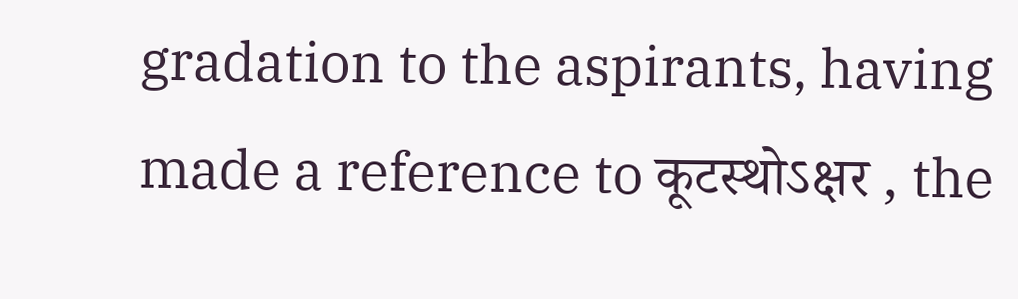gradation to the aspirants, having made a reference to कूटस्थोऽक्षर , the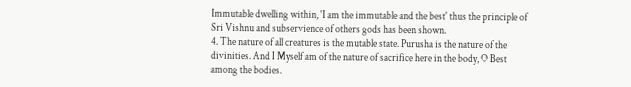Immutable dwelling within, 'I am the immutable and the best' thus the principle of Sri Vishnu and subservience of others gods has been shown.
4. The nature of all creatures is the mutable state. Purusha is the nature of the divinities. And I Myself am of the nature of sacrifice here in the body, O Best among the bodies.